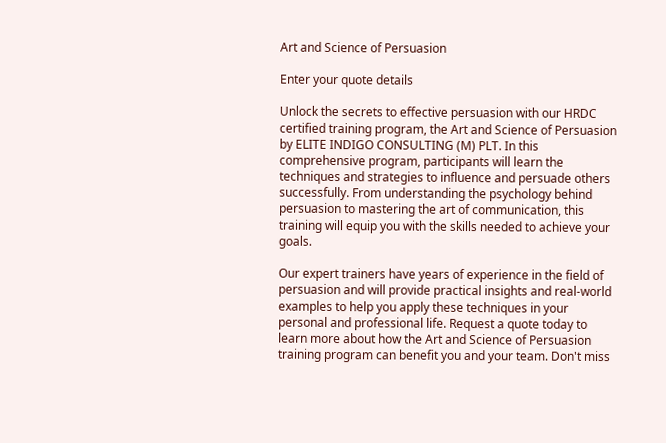Art and Science of Persuasion

Enter your quote details

Unlock the secrets to effective persuasion with our HRDC certified training program, the Art and Science of Persuasion by ELITE INDIGO CONSULTING (M) PLT. In this comprehensive program, participants will learn the techniques and strategies to influence and persuade others successfully. From understanding the psychology behind persuasion to mastering the art of communication, this training will equip you with the skills needed to achieve your goals.

Our expert trainers have years of experience in the field of persuasion and will provide practical insights and real-world examples to help you apply these techniques in your personal and professional life. Request a quote today to learn more about how the Art and Science of Persuasion training program can benefit you and your team. Don't miss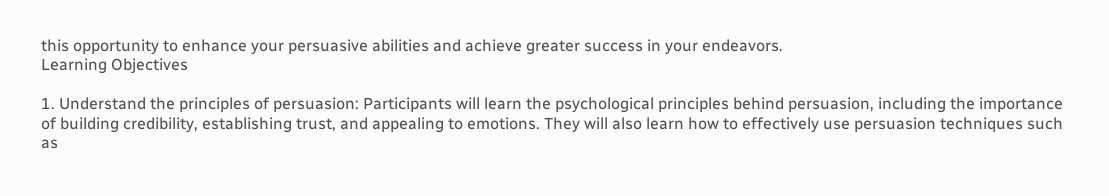this opportunity to enhance your persuasive abilities and achieve greater success in your endeavors.
Learning Objectives

1. Understand the principles of persuasion: Participants will learn the psychological principles behind persuasion, including the importance of building credibility, establishing trust, and appealing to emotions. They will also learn how to effectively use persuasion techniques such as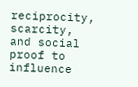reciprocity, scarcity, and social proof to influence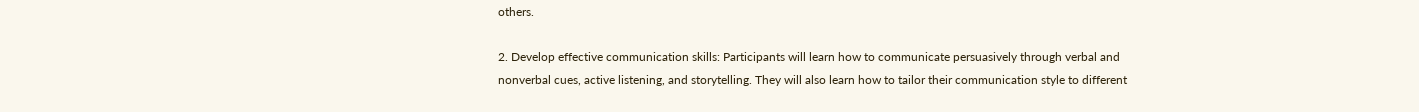others.

2. Develop effective communication skills: Participants will learn how to communicate persuasively through verbal and nonverbal cues, active listening, and storytelling. They will also learn how to tailor their communication style to different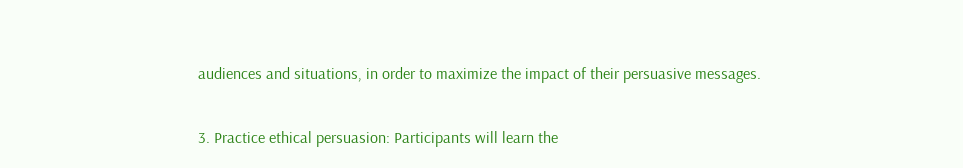audiences and situations, in order to maximize the impact of their persuasive messages.

3. Practice ethical persuasion: Participants will learn the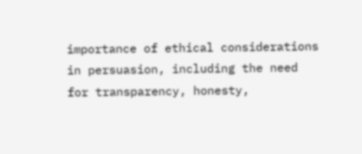importance of ethical considerations in persuasion, including the need for transparency, honesty,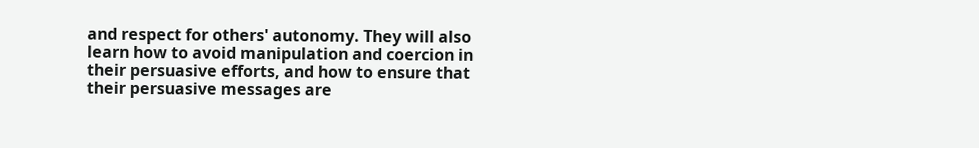and respect for others' autonomy. They will also learn how to avoid manipulation and coercion in their persuasive efforts, and how to ensure that their persuasive messages are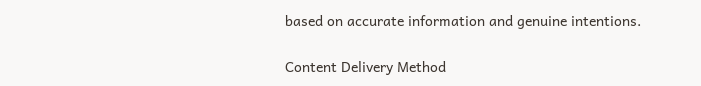based on accurate information and genuine intentions.

Content Delivery Method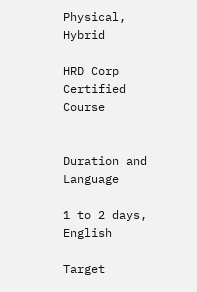Physical, Hybrid

HRD Corp Certified Course


Duration and Language

1 to 2 days, English

Target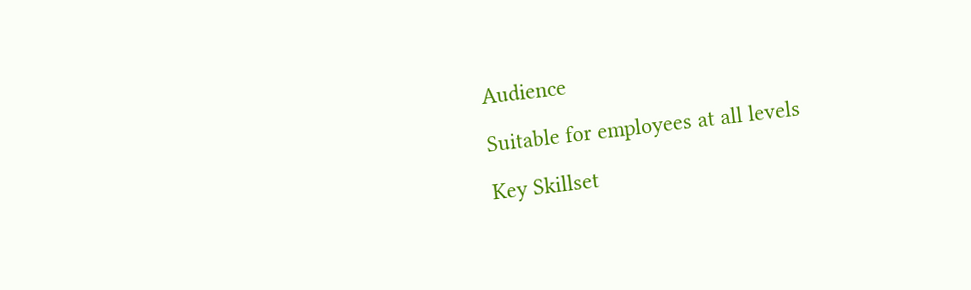Audience

Suitable for employees at all levels

Key Skillset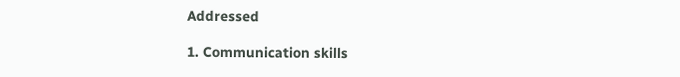Addressed

1. Communication skills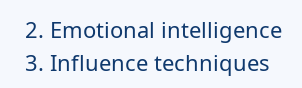2. Emotional intelligence
3. Influence techniques